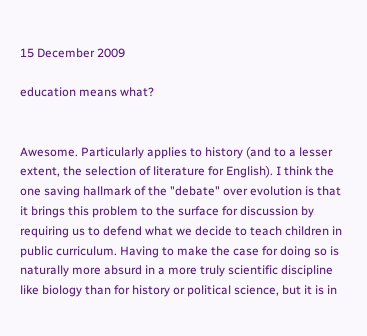15 December 2009

education means what?


Awesome. Particularly applies to history (and to a lesser extent, the selection of literature for English). I think the one saving hallmark of the "debate" over evolution is that it brings this problem to the surface for discussion by requiring us to defend what we decide to teach children in public curriculum. Having to make the case for doing so is naturally more absurd in a more truly scientific discipline like biology than for history or political science, but it is in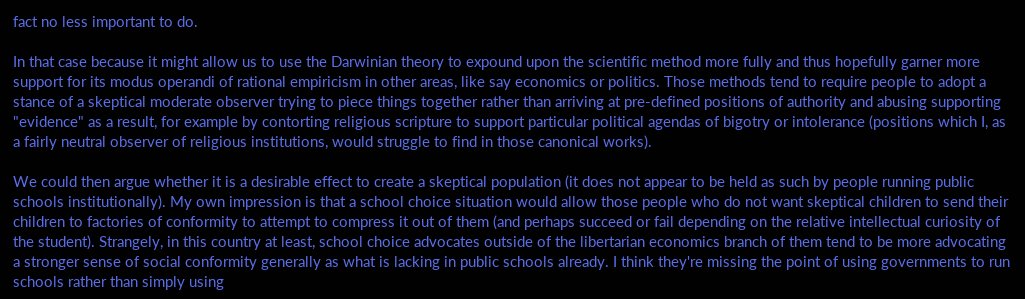fact no less important to do.

In that case because it might allow us to use the Darwinian theory to expound upon the scientific method more fully and thus hopefully garner more support for its modus operandi of rational empiricism in other areas, like say economics or politics. Those methods tend to require people to adopt a stance of a skeptical moderate observer trying to piece things together rather than arriving at pre-defined positions of authority and abusing supporting "evidence" as a result, for example by contorting religious scripture to support particular political agendas of bigotry or intolerance (positions which I, as a fairly neutral observer of religious institutions, would struggle to find in those canonical works).

We could then argue whether it is a desirable effect to create a skeptical population (it does not appear to be held as such by people running public schools institutionally). My own impression is that a school choice situation would allow those people who do not want skeptical children to send their children to factories of conformity to attempt to compress it out of them (and perhaps succeed or fail depending on the relative intellectual curiosity of the student). Strangely, in this country at least, school choice advocates outside of the libertarian economics branch of them tend to be more advocating a stronger sense of social conformity generally as what is lacking in public schools already. I think they're missing the point of using governments to run schools rather than simply using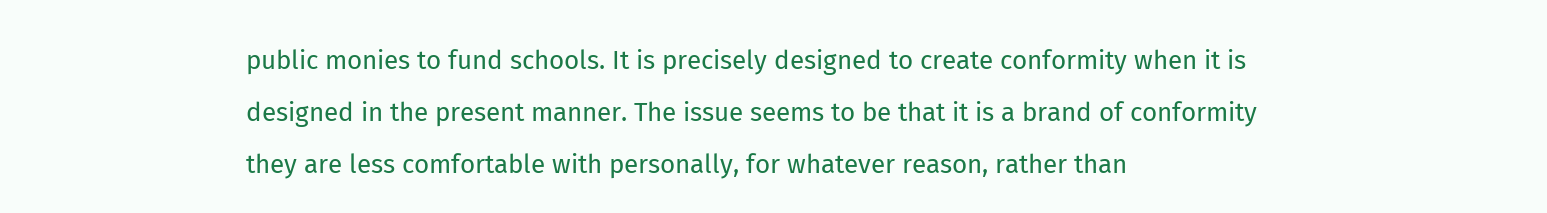public monies to fund schools. It is precisely designed to create conformity when it is designed in the present manner. The issue seems to be that it is a brand of conformity they are less comfortable with personally, for whatever reason, rather than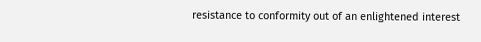resistance to conformity out of an enlightened interest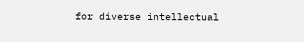for diverse intellectual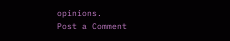opinions.
Post a Comment